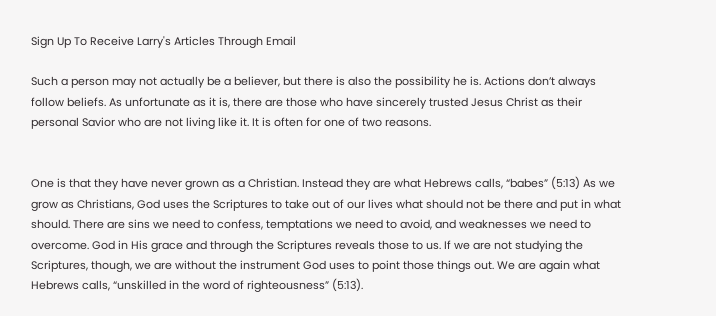Sign Up To Receive Larry's Articles Through Email

Such a person may not actually be a believer, but there is also the possibility he is. Actions don’t always follow beliefs. As unfortunate as it is, there are those who have sincerely trusted Jesus Christ as their personal Savior who are not living like it. It is often for one of two reasons.


One is that they have never grown as a Christian. Instead they are what Hebrews calls, “babes” (5:13) As we grow as Christians, God uses the Scriptures to take out of our lives what should not be there and put in what should. There are sins we need to confess, temptations we need to avoid, and weaknesses we need to overcome. God in His grace and through the Scriptures reveals those to us. If we are not studying the Scriptures, though, we are without the instrument God uses to point those things out. We are again what Hebrews calls, “unskilled in the word of righteousness” (5:13).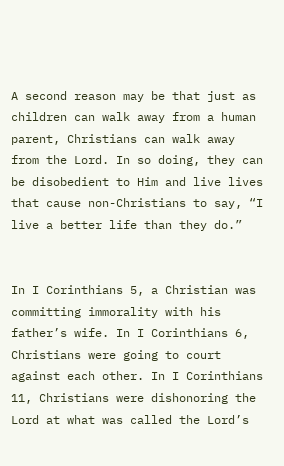A second reason may be that just as children can walk away from a human parent, Christians can walk away from the Lord. In so doing, they can be disobedient to Him and live lives that cause non-Christians to say, “I live a better life than they do.”


In I Corinthians 5, a Christian was committing immorality with his father’s wife. In I Corinthians 6, Christians were going to court against each other. In I Corinthians 11, Christians were dishonoring the Lord at what was called the Lord’s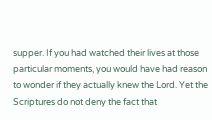supper. If you had watched their lives at those particular moments, you would have had reason to wonder if they actually knew the Lord. Yet the Scriptures do not deny the fact that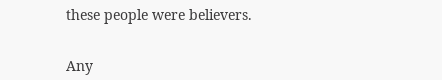these people were believers.


Any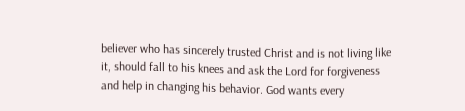believer who has sincerely trusted Christ and is not living like it, should fall to his knees and ask the Lord for forgiveness and help in changing his behavior. God wants every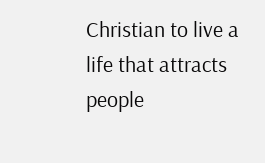Christian to live a life that attracts people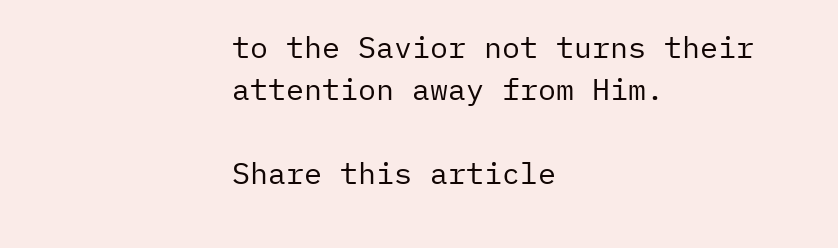to the Savior not turns their attention away from Him.

Share this article